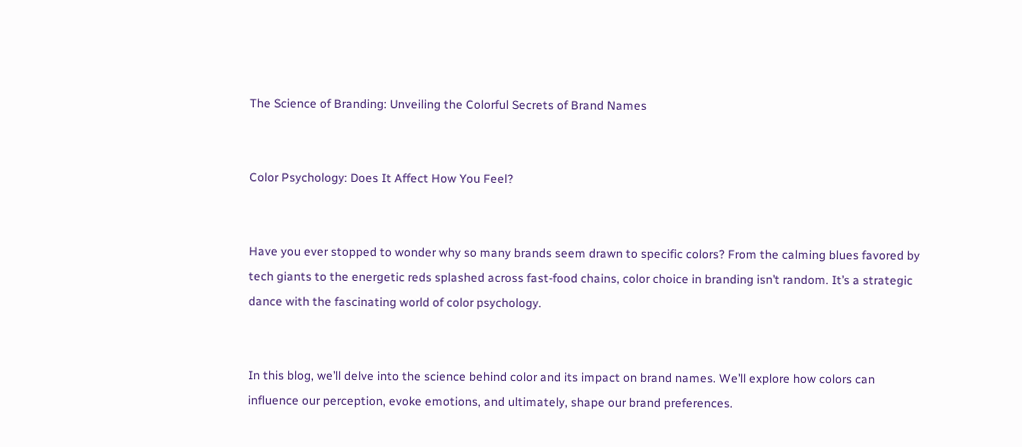The Science of Branding: Unveiling the Colorful Secrets of Brand Names


Color Psychology: Does It Affect How You Feel?


Have you ever stopped to wonder why so many brands seem drawn to specific colors? From the calming blues favored by tech giants to the energetic reds splashed across fast-food chains, color choice in branding isn’t random. It’s a strategic dance with the fascinating world of color psychology.


In this blog, we’ll delve into the science behind color and its impact on brand names. We’ll explore how colors can influence our perception, evoke emotions, and ultimately, shape our brand preferences.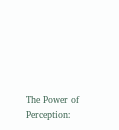The Power of Perception: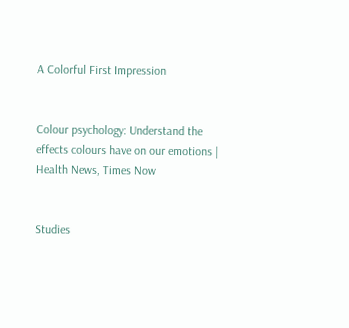A Colorful First Impression


Colour psychology: Understand the effects colours have on our emotions |  Health News, Times Now


Studies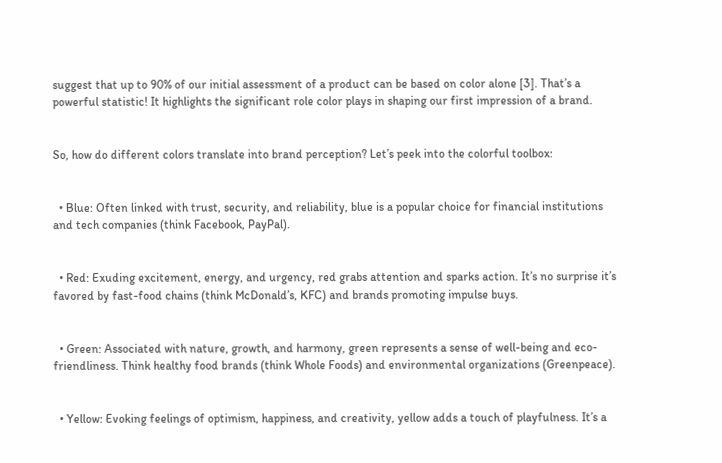suggest that up to 90% of our initial assessment of a product can be based on color alone [3]. That’s a powerful statistic! It highlights the significant role color plays in shaping our first impression of a brand.


So, how do different colors translate into brand perception? Let’s peek into the colorful toolbox:


  • Blue: Often linked with trust, security, and reliability, blue is a popular choice for financial institutions and tech companies (think Facebook, PayPal).


  • Red: Exuding excitement, energy, and urgency, red grabs attention and sparks action. It’s no surprise it’s favored by fast-food chains (think McDonald’s, KFC) and brands promoting impulse buys.


  • Green: Associated with nature, growth, and harmony, green represents a sense of well-being and eco-friendliness. Think healthy food brands (think Whole Foods) and environmental organizations (Greenpeace).


  • Yellow: Evoking feelings of optimism, happiness, and creativity, yellow adds a touch of playfulness. It’s a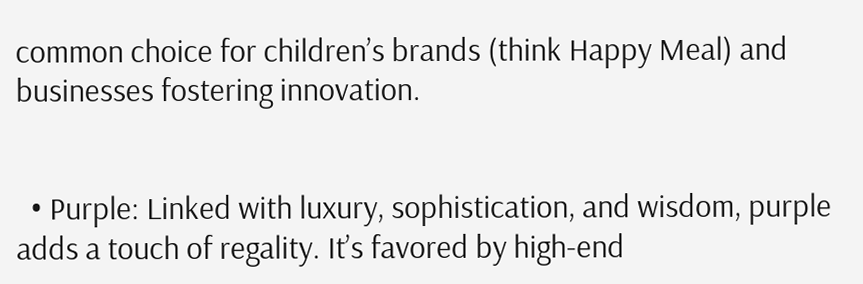common choice for children’s brands (think Happy Meal) and businesses fostering innovation.


  • Purple: Linked with luxury, sophistication, and wisdom, purple adds a touch of regality. It’s favored by high-end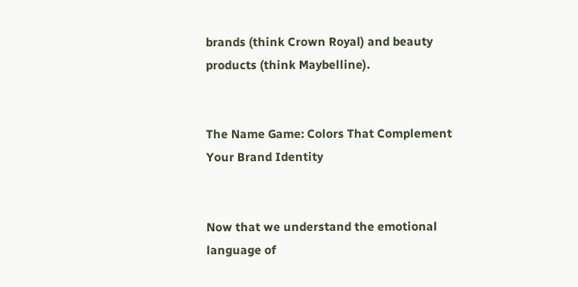brands (think Crown Royal) and beauty products (think Maybelline).


The Name Game: Colors That Complement Your Brand Identity


Now that we understand the emotional language of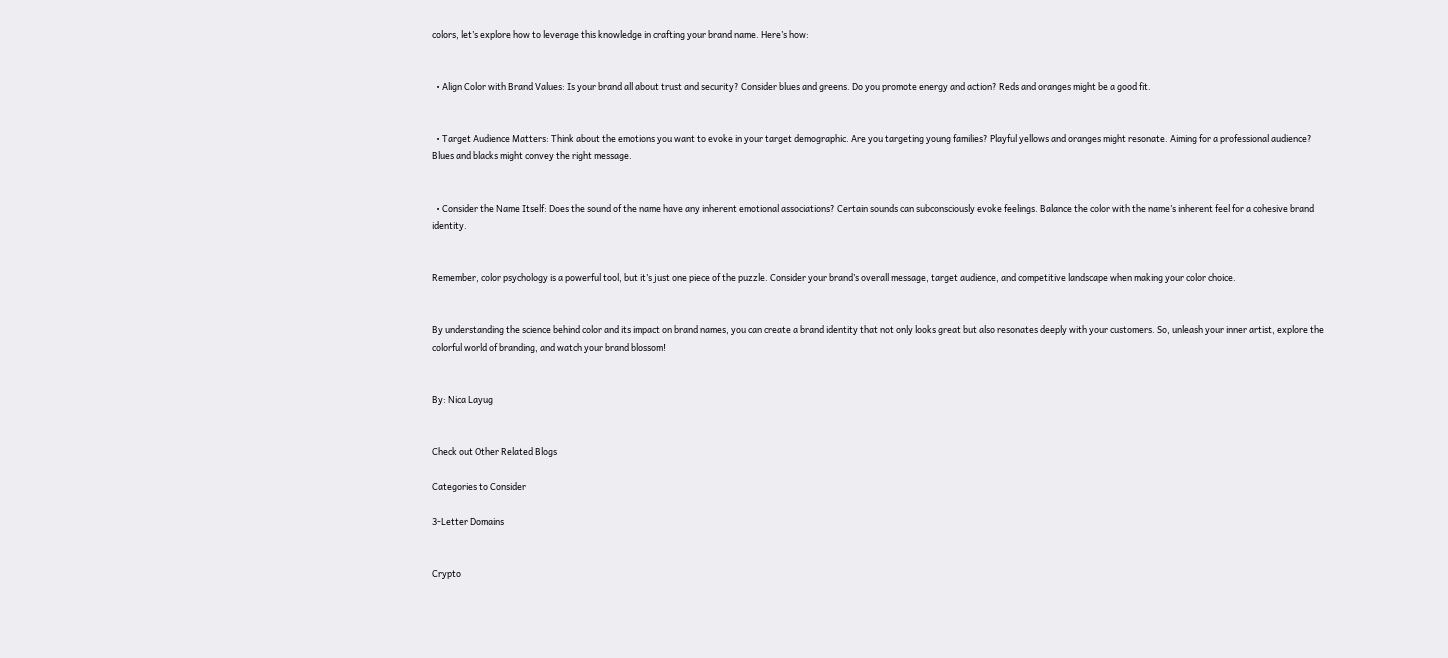colors, let’s explore how to leverage this knowledge in crafting your brand name. Here’s how:


  • Align Color with Brand Values: Is your brand all about trust and security? Consider blues and greens. Do you promote energy and action? Reds and oranges might be a good fit.


  • Target Audience Matters: Think about the emotions you want to evoke in your target demographic. Are you targeting young families? Playful yellows and oranges might resonate. Aiming for a professional audience? Blues and blacks might convey the right message.


  • Consider the Name Itself: Does the sound of the name have any inherent emotional associations? Certain sounds can subconsciously evoke feelings. Balance the color with the name’s inherent feel for a cohesive brand identity.


Remember, color psychology is a powerful tool, but it’s just one piece of the puzzle. Consider your brand’s overall message, target audience, and competitive landscape when making your color choice.


By understanding the science behind color and its impact on brand names, you can create a brand identity that not only looks great but also resonates deeply with your customers. So, unleash your inner artist, explore the colorful world of branding, and watch your brand blossom!


By: Nica Layug


Check out Other Related Blogs

Categories to Consider

3-Letter Domains


Crypto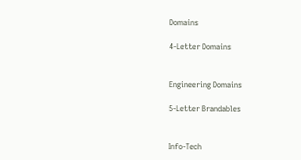Domains

4-Letter Domains


Engineering Domains

5-Letter Brandables


Info-Tech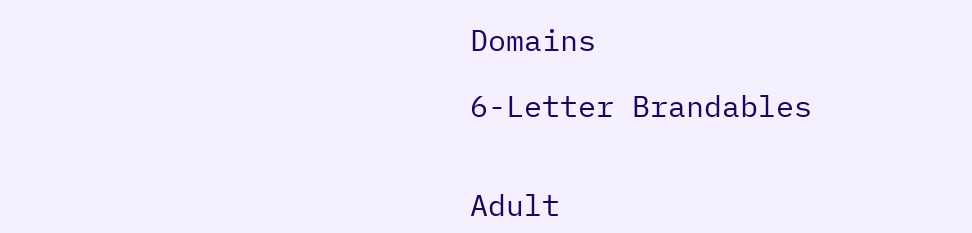Domains

6-Letter Brandables


Adult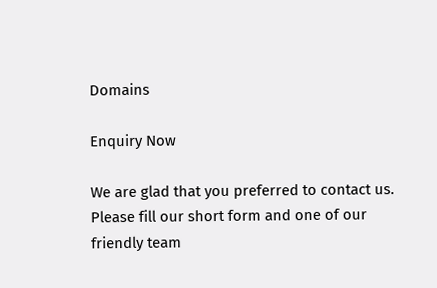Domains

Enquiry Now

We are glad that you preferred to contact us. Please fill our short form and one of our friendly team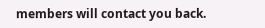members will contact you back.